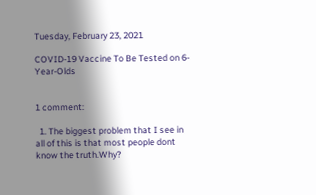Tuesday, February 23, 2021

COVID-19 Vaccine To Be Tested on 6-Year-Olds


1 comment:

  1. The biggest problem that I see in all of this is that most people dont know the truth.Why?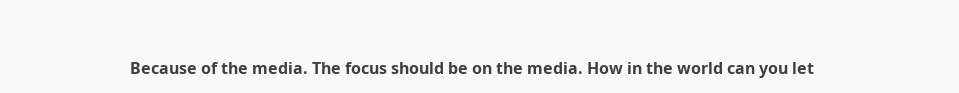Because of the media. The focus should be on the media. How in the world can you let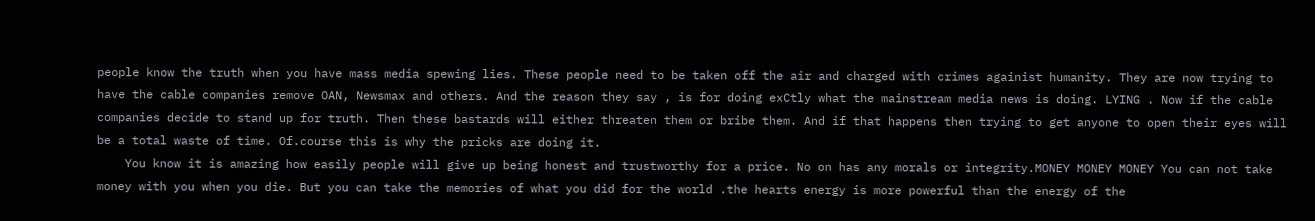people know the truth when you have mass media spewing lies. These people need to be taken off the air and charged with crimes againist humanity. They are now trying to have the cable companies remove OAN, Newsmax and others. And the reason they say , is for doing exCtly what the mainstream media news is doing. LYING . Now if the cable companies decide to stand up for truth. Then these bastards will either threaten them or bribe them. And if that happens then trying to get anyone to open their eyes will be a total waste of time. Of.course this is why the pricks are doing it.
    You know it is amazing how easily people will give up being honest and trustworthy for a price. No on has any morals or integrity.MONEY MONEY MONEY You can not take money with you when you die. But you can take the memories of what you did for the world .the hearts energy is more powerful than the energy of the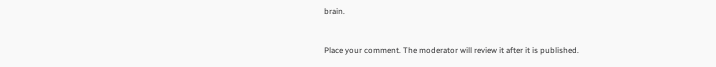brain.


Place your comment. The moderator will review it after it is published.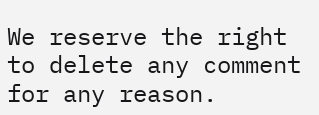We reserve the right to delete any comment for any reason.